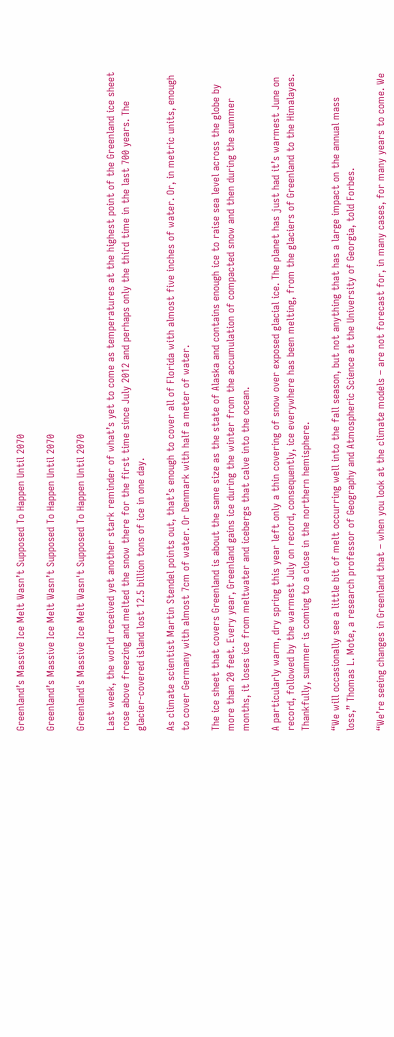Greenland’s Massive Ice Melt Wasn’t Supposed To Happen Until 2070

Greenland’s Massive Ice Melt Wasn’t Supposed To Happen Until 2070

Greenland's Massive Ice Melt Wasn't Supposed To Happen Until 2070

Last week, the world received yet another stark reminder of what’s yet to come as temperatures at the highest point of the Greenland ice sheet rose above freezing and melted the snow there for the first time since July 2012 and perhaps only the third time in the last 700 years. The glacier-covered island lost 12.5 billion tons of ice in one day.

As climate scientist Martin Stendel points out, that’s enough to cover all of Florida with almost five inches of water. Or, in metric units, enough to cover Germany with almost 7cm of water. Or Denmark with half a meter of water.

The ice sheet that covers Greenland is about the same size as the state of Alaska and contains enough ice to raise sea level across the globe by more than 20 feet. Every year, Greenland gains ice during the winter from the accumulation of compacted snow and then during the summer months, it loses ice from meltwater and icebergs that calve into the ocean.

A particularly warm, dry spring this year left only a thin covering of snow over exposed glacial ice. The planet has just had it’s warmest June on record, followed by the warmest July on record, consequently, ice everywhere has been melting, from the glaciers of Greenland to the Himalayas. Thankfully, summer is coming to a close in the northern hemisphere.

“We will occasionally see a little bit of melt occurring well into the fall season, but not anything that has a large impact on the annual mass loss,” Thomas L. Mote, a research professor of Geography and Atmospheric Science at the University of Georgia, told Forbes.

“We’re seeing changes in Greenland that – when you look at the climate models – are not forecast for, in many cases, for many years to come. We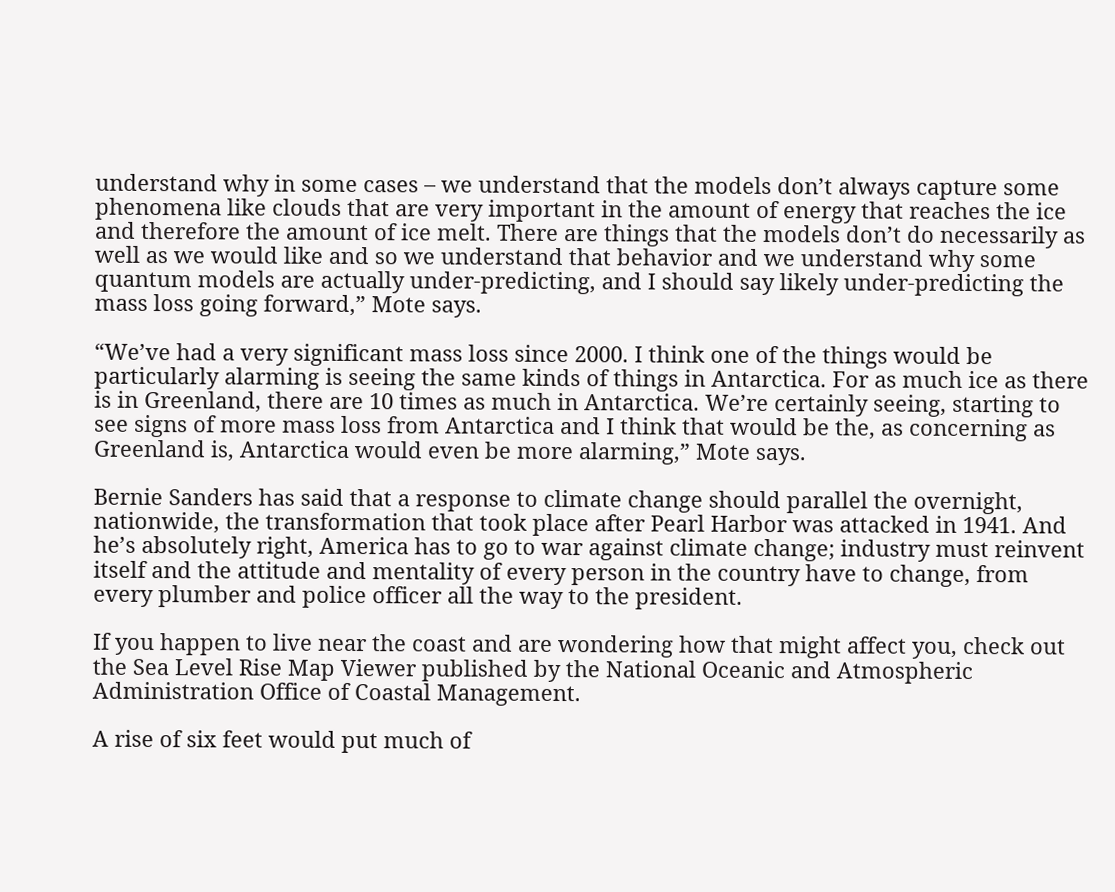understand why in some cases – we understand that the models don’t always capture some phenomena like clouds that are very important in the amount of energy that reaches the ice and therefore the amount of ice melt. There are things that the models don’t do necessarily as well as we would like and so we understand that behavior and we understand why some quantum models are actually under-predicting, and I should say likely under-predicting the mass loss going forward,” Mote says.

“We’ve had a very significant mass loss since 2000. I think one of the things would be particularly alarming is seeing the same kinds of things in Antarctica. For as much ice as there is in Greenland, there are 10 times as much in Antarctica. We’re certainly seeing, starting to see signs of more mass loss from Antarctica and I think that would be the, as concerning as Greenland is, Antarctica would even be more alarming,” Mote says.

Bernie Sanders has said that a response to climate change should parallel the overnight, nationwide, the transformation that took place after Pearl Harbor was attacked in 1941. And he’s absolutely right, America has to go to war against climate change; industry must reinvent itself and the attitude and mentality of every person in the country have to change, from every plumber and police officer all the way to the president.

If you happen to live near the coast and are wondering how that might affect you, check out the Sea Level Rise Map Viewer published by the National Oceanic and Atmospheric Administration Office of Coastal Management.

A rise of six feet would put much of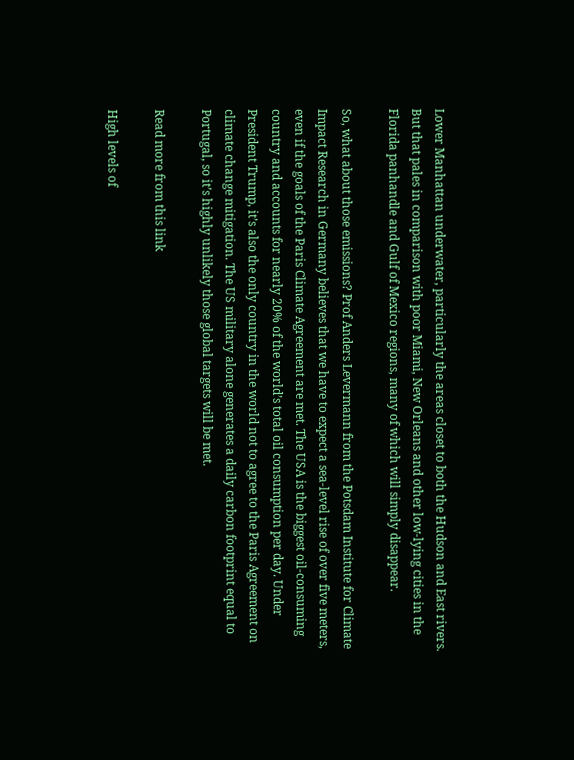Lower Manhattan underwater, particularly the areas closet to both the Hudson and East rivers. But that pales in comparison with poor Miami, New Orleans and other low-lying cities in the Florida panhandle and Gulf of Mexico regions, many of which will simply disappear.

So, what about those emissions? Prof Anders Levermann from the Potsdam Institute for Climate Impact Research in Germany believes that we have to expect a sea-level rise of over five meters, even if the goals of the Paris Climate Agreement are met. The USA is the biggest oil-consuming country and accounts for nearly 20% of the world’s total oil consumption per day. Under President Trump, it’s also the only country in the world not to agree to the Paris Agreement on climate change mitigation. The US military alone generates a daily carbon footprint equal to Portugal, so it’s highly unlikely those global targets will be met.

Read more from this link

High levels of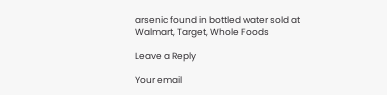arsenic found in bottled water sold at Walmart, Target, Whole Foods

Leave a Reply

Your email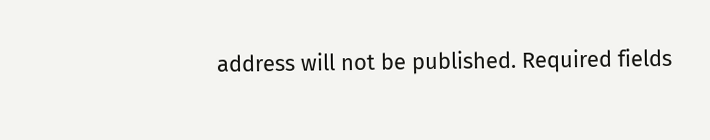address will not be published. Required fields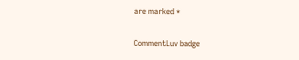are marked *

CommentLuv badge